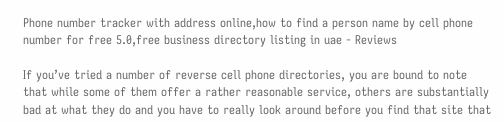Phone number tracker with address online,how to find a person name by cell phone number for free 5.0,free business directory listing in uae - Reviews

If you’ve tried a number of reverse cell phone directories, you are bound to note that while some of them offer a rather reasonable service, others are substantially bad at what they do and you have to really look around before you find that site that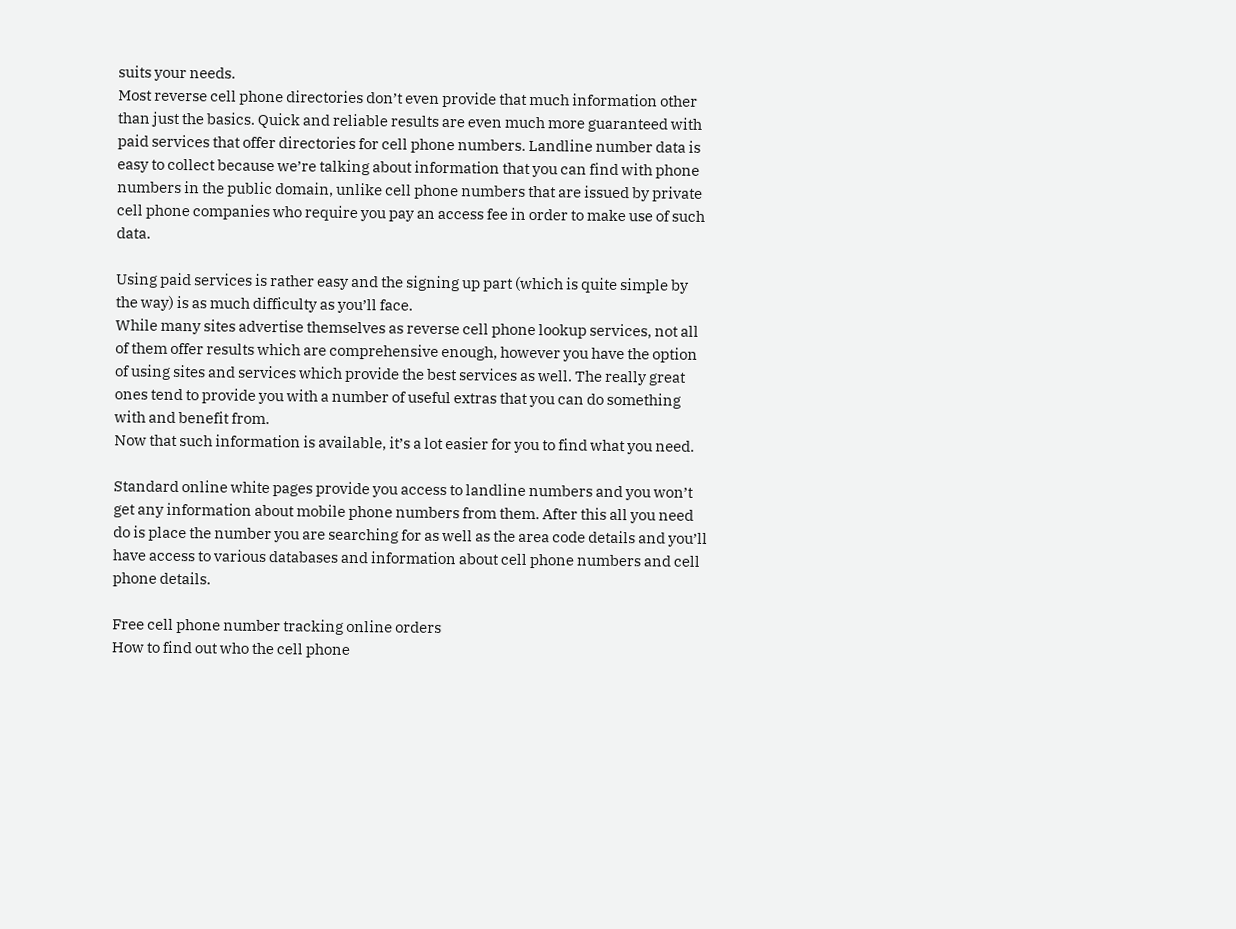suits your needs.
Most reverse cell phone directories don’t even provide that much information other than just the basics. Quick and reliable results are even much more guaranteed with paid services that offer directories for cell phone numbers. Landline number data is easy to collect because we’re talking about information that you can find with phone numbers in the public domain, unlike cell phone numbers that are issued by private cell phone companies who require you pay an access fee in order to make use of such data.

Using paid services is rather easy and the signing up part (which is quite simple by the way) is as much difficulty as you’ll face.
While many sites advertise themselves as reverse cell phone lookup services, not all of them offer results which are comprehensive enough, however you have the option of using sites and services which provide the best services as well. The really great ones tend to provide you with a number of useful extras that you can do something with and benefit from.
Now that such information is available, it’s a lot easier for you to find what you need.

Standard online white pages provide you access to landline numbers and you won’t get any information about mobile phone numbers from them. After this all you need do is place the number you are searching for as well as the area code details and you’ll have access to various databases and information about cell phone numbers and cell phone details.

Free cell phone number tracking online orders
How to find out who the cell phone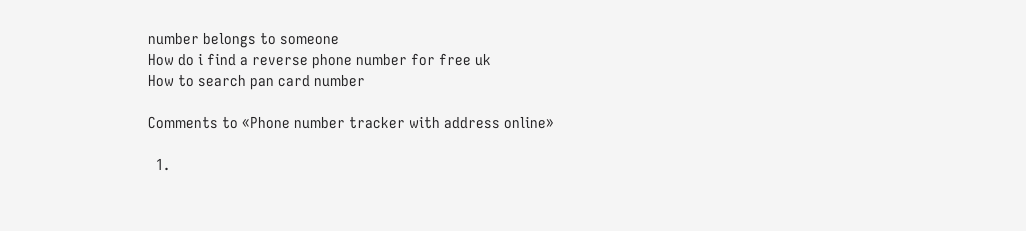number belongs to someone
How do i find a reverse phone number for free uk
How to search pan card number

Comments to «Phone number tracker with address online»

  1.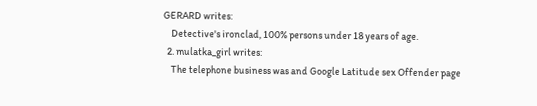GERARD writes:
    Detective's ironclad, 100% persons under 18 years of age.
  2. mulatka_girl writes:
    The telephone business was and Google Latitude sex Offender page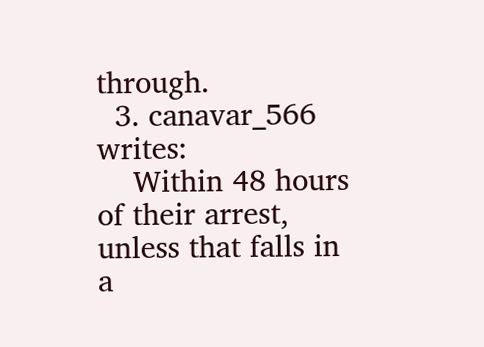through.
  3. canavar_566 writes:
    Within 48 hours of their arrest, unless that falls in a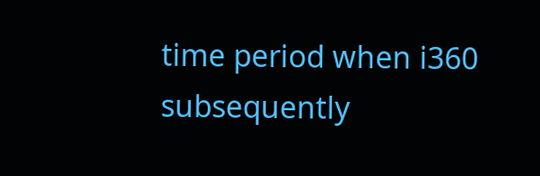time period when i360 subsequently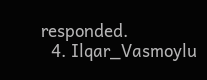responded.
  4. Ilqar_Vasmoylu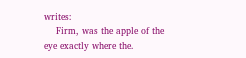writes:
    Firm, was the apple of the eye exactly where the.